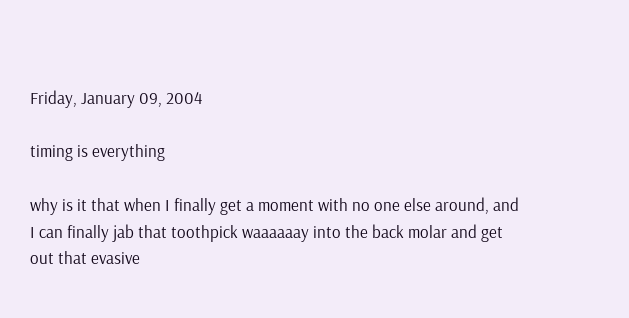Friday, January 09, 2004

timing is everything

why is it that when I finally get a moment with no one else around, and I can finally jab that toothpick waaaaaay into the back molar and get out that evasive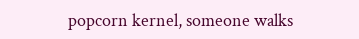popcorn kernel, someone walks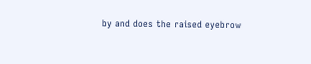by and does the raised eyebrow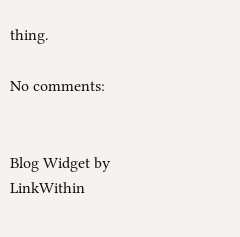thing.

No comments:


Blog Widget by LinkWithin